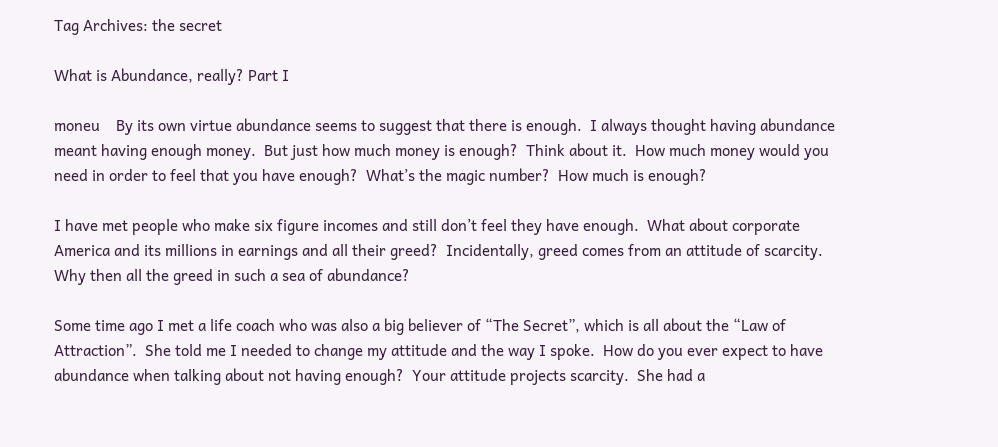Tag Archives: the secret

What is Abundance, really? Part I

moneu    By its own virtue abundance seems to suggest that there is enough.  I always thought having abundance meant having enough money.  But just how much money is enough?  Think about it.  How much money would you need in order to feel that you have enough?  What’s the magic number?  How much is enough?

I have met people who make six figure incomes and still don’t feel they have enough.  What about corporate America and its millions in earnings and all their greed?  Incidentally, greed comes from an attitude of scarcity.  Why then all the greed in such a sea of abundance?

Some time ago I met a life coach who was also a big believer of “The Secret”, which is all about the “Law of Attraction”.  She told me I needed to change my attitude and the way I spoke.  How do you ever expect to have abundance when talking about not having enough?  Your attitude projects scarcity.  She had a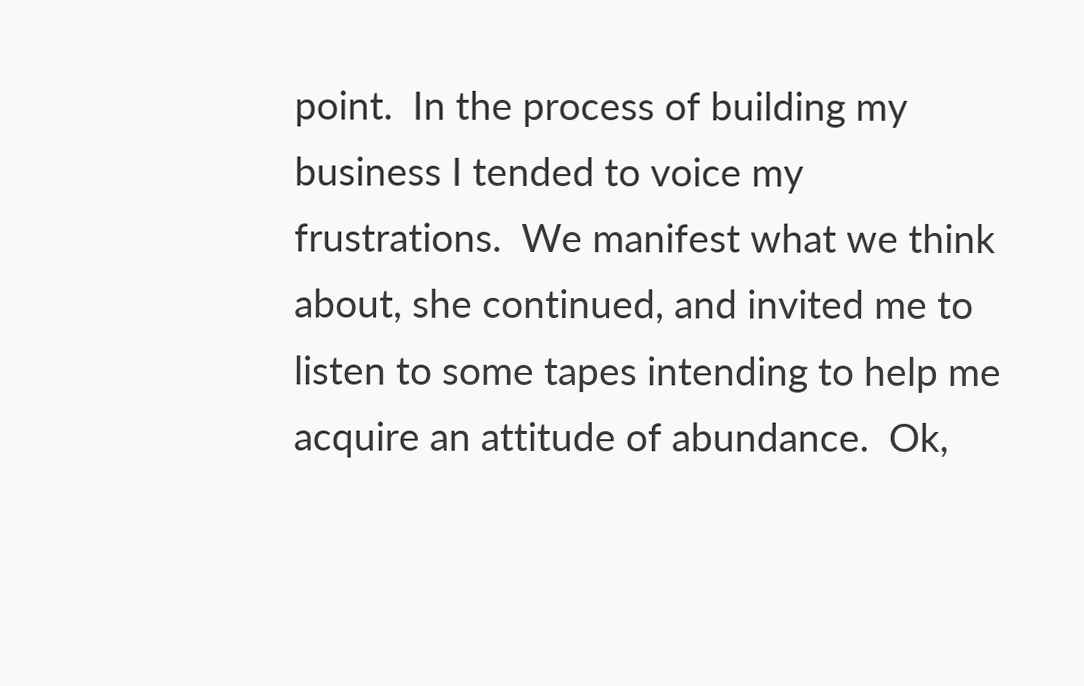point.  In the process of building my business I tended to voice my frustrations.  We manifest what we think about, she continued, and invited me to listen to some tapes intending to help me acquire an attitude of abundance.  Ok,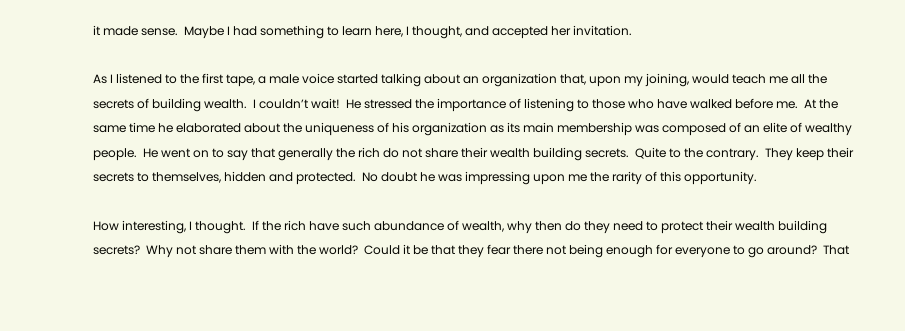it made sense.  Maybe I had something to learn here, I thought, and accepted her invitation.

As I listened to the first tape, a male voice started talking about an organization that, upon my joining, would teach me all the secrets of building wealth.  I couldn’t wait!  He stressed the importance of listening to those who have walked before me.  At the same time he elaborated about the uniqueness of his organization as its main membership was composed of an elite of wealthy people.  He went on to say that generally the rich do not share their wealth building secrets.  Quite to the contrary.  They keep their secrets to themselves, hidden and protected.  No doubt he was impressing upon me the rarity of this opportunity.

How interesting, I thought.  If the rich have such abundance of wealth, why then do they need to protect their wealth building secrets?  Why not share them with the world?  Could it be that they fear there not being enough for everyone to go around?  That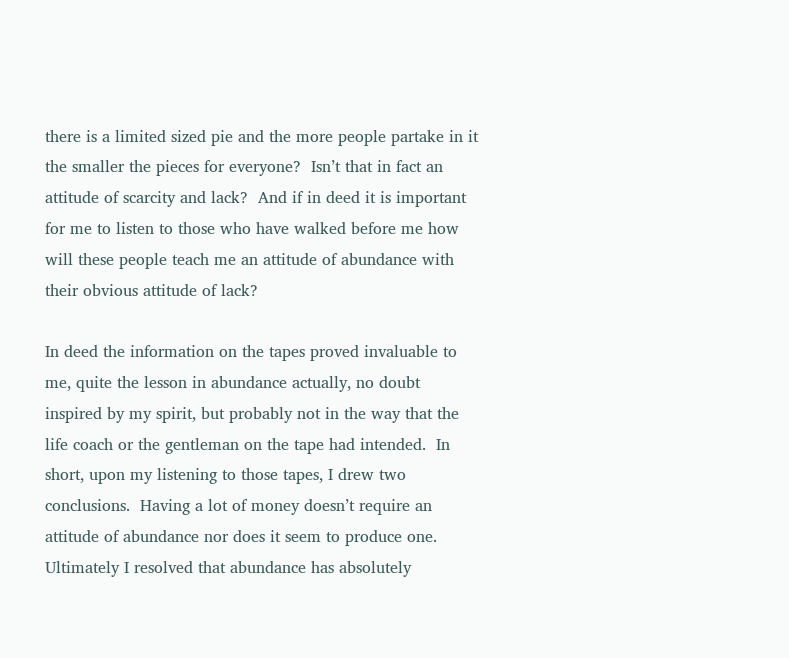there is a limited sized pie and the more people partake in it the smaller the pieces for everyone?  Isn’t that in fact an attitude of scarcity and lack?  And if in deed it is important for me to listen to those who have walked before me how will these people teach me an attitude of abundance with their obvious attitude of lack?

In deed the information on the tapes proved invaluable to me, quite the lesson in abundance actually, no doubt inspired by my spirit, but probably not in the way that the life coach or the gentleman on the tape had intended.  In short, upon my listening to those tapes, I drew two conclusions.  Having a lot of money doesn’t require an attitude of abundance nor does it seem to produce one.  Ultimately I resolved that abundance has absolutely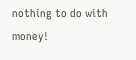nothing to do with money!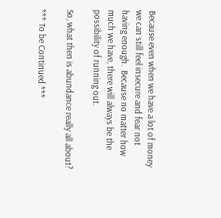Because even when we have a lot of money we can still feel insecure and fear not having enough.  Because no matter how much we have, there will always be the possibility of running out.

So, what then is abundance really all about?

*** To be Continued ***